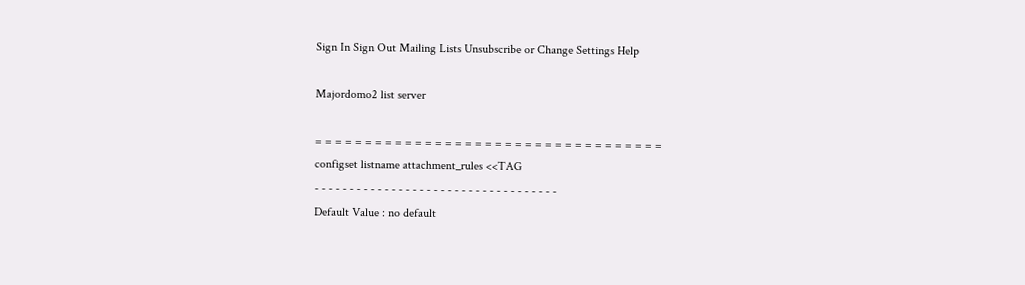Sign In Sign Out Mailing Lists Unsubscribe or Change Settings Help

Majordomo2 list server

= = = = = = = = = = = = = = = = = = = = = = = = = = = = = = = = = = =
configset listname attachment_rules <<TAG
- - - - - - - - - - - - - - - - - - - - - - - - - - - - - - - - - - -
Default Value : no default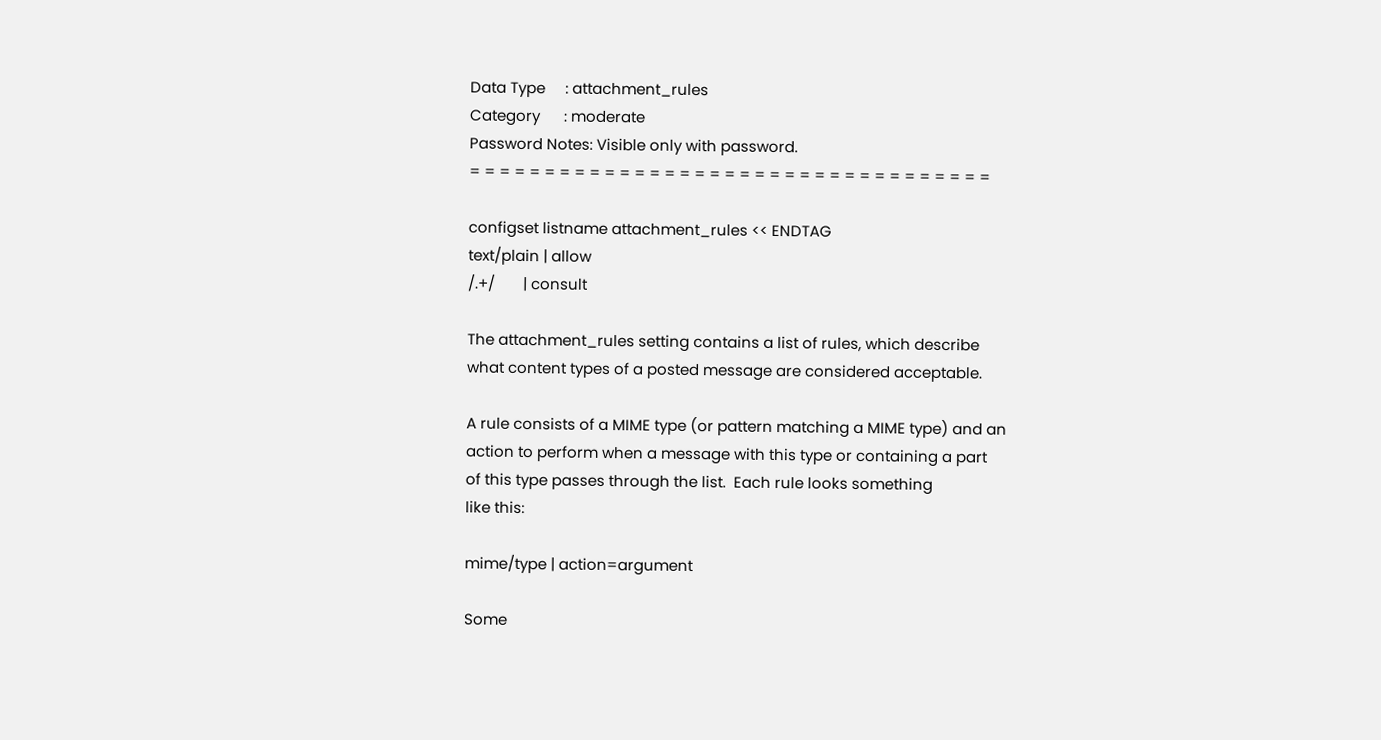Data Type     : attachment_rules
Category      : moderate
Password Notes: Visible only with password.
= = = = = = = = = = = = = = = = = = = = = = = = = = = = = = = = = = =

configset listname attachment_rules << ENDTAG
text/plain | allow
/.+/       | consult

The attachment_rules setting contains a list of rules, which describe
what content types of a posted message are considered acceptable.

A rule consists of a MIME type (or pattern matching a MIME type) and an
action to perform when a message with this type or containing a part
of this type passes through the list.  Each rule looks something
like this:

mime/type | action=argument

Some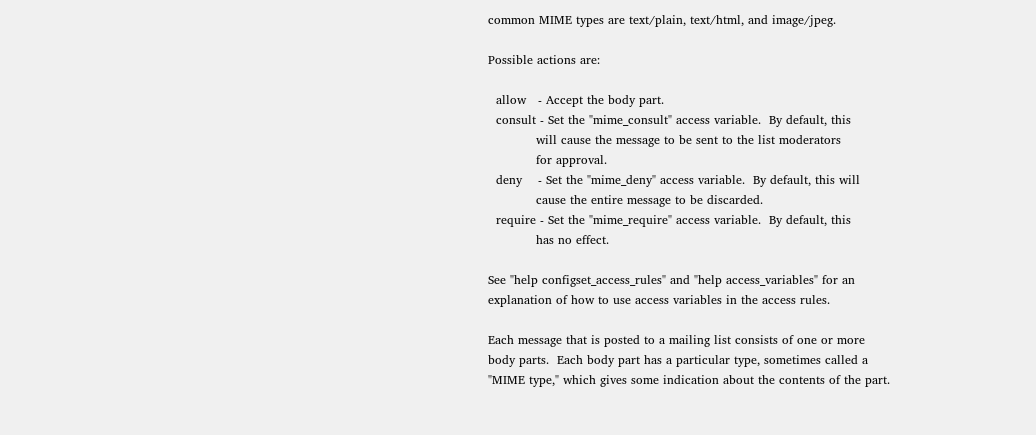common MIME types are text/plain, text/html, and image/jpeg.

Possible actions are:

  allow   - Accept the body part.
  consult - Set the "mime_consult" access variable.  By default, this
            will cause the message to be sent to the list moderators
            for approval.
  deny    - Set the "mime_deny" access variable.  By default, this will
            cause the entire message to be discarded.
  require - Set the "mime_require" access variable.  By default, this
            has no effect.

See "help configset_access_rules" and "help access_variables" for an
explanation of how to use access variables in the access rules.

Each message that is posted to a mailing list consists of one or more
body parts.  Each body part has a particular type, sometimes called a
"MIME type," which gives some indication about the contents of the part.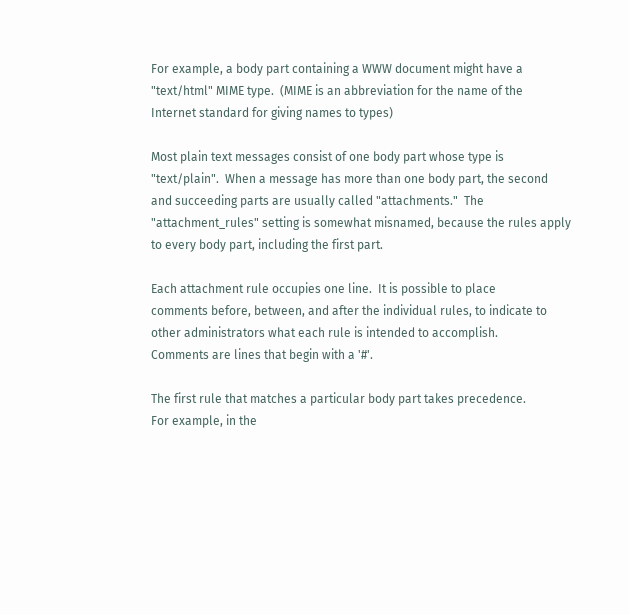For example, a body part containing a WWW document might have a
"text/html" MIME type.  (MIME is an abbreviation for the name of the
Internet standard for giving names to types)

Most plain text messages consist of one body part whose type is
"text/plain".  When a message has more than one body part, the second
and succeeding parts are usually called "attachments."  The
"attachment_rules" setting is somewhat misnamed, because the rules apply
to every body part, including the first part.

Each attachment rule occupies one line.  It is possible to place
comments before, between, and after the individual rules, to indicate to
other administrators what each rule is intended to accomplish.
Comments are lines that begin with a '#'.

The first rule that matches a particular body part takes precedence.
For example, in the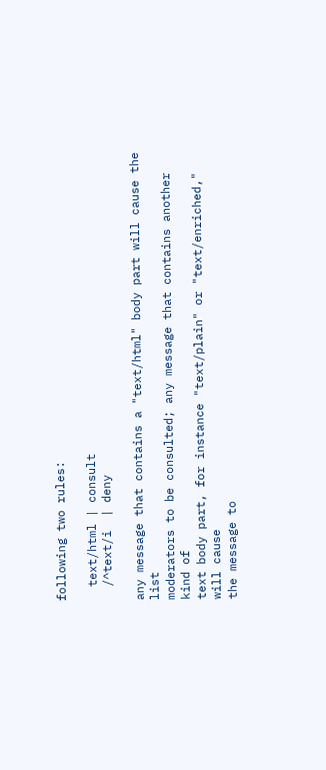following two rules:

  text/html | consult
  /^text/i  | deny

any message that contains a "text/html" body part will cause the list
moderators to be consulted; any message that contains another kind of
text body part, for instance "text/plain" or "text/enriched," will cause
the message to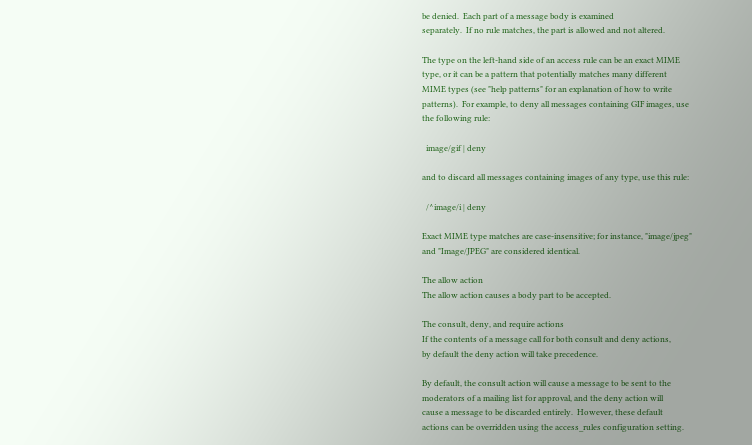be denied.  Each part of a message body is examined
separately.  If no rule matches, the part is allowed and not altered.

The type on the left-hand side of an access rule can be an exact MIME
type, or it can be a pattern that potentially matches many different
MIME types (see "help patterns" for an explanation of how to write
patterns).  For example, to deny all messages containing GIF images, use
the following rule:

  image/gif | deny

and to discard all messages containing images of any type, use this rule:

  /^image/i | deny

Exact MIME type matches are case-insensitive; for instance, "image/jpeg"
and "Image/JPEG" are considered identical.

The allow action
The allow action causes a body part to be accepted.

The consult, deny, and require actions
If the contents of a message call for both consult and deny actions,
by default the deny action will take precedence.

By default, the consult action will cause a message to be sent to the
moderators of a mailing list for approval, and the deny action will
cause a message to be discarded entirely.  However, these default
actions can be overridden using the access_rules configuration setting.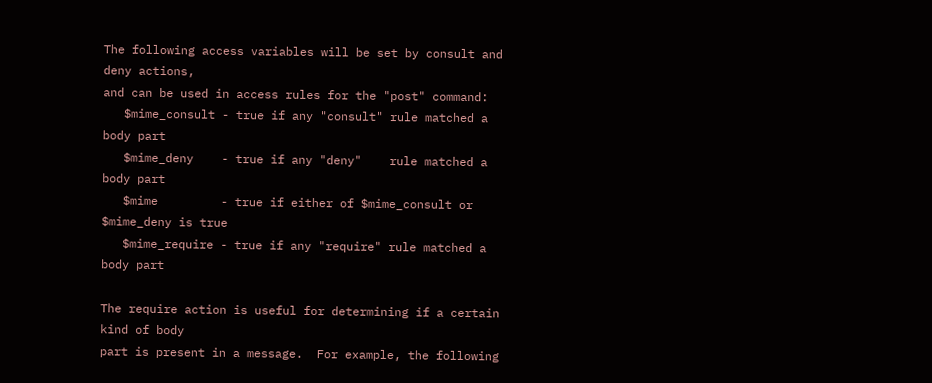The following access variables will be set by consult and deny actions,
and can be used in access rules for the "post" command:
   $mime_consult - true if any "consult" rule matched a body part
   $mime_deny    - true if any "deny"    rule matched a body part
   $mime         - true if either of $mime_consult or $mime_deny is true
   $mime_require - true if any "require" rule matched a body part

The require action is useful for determining if a certain kind of body
part is present in a message.  For example, the following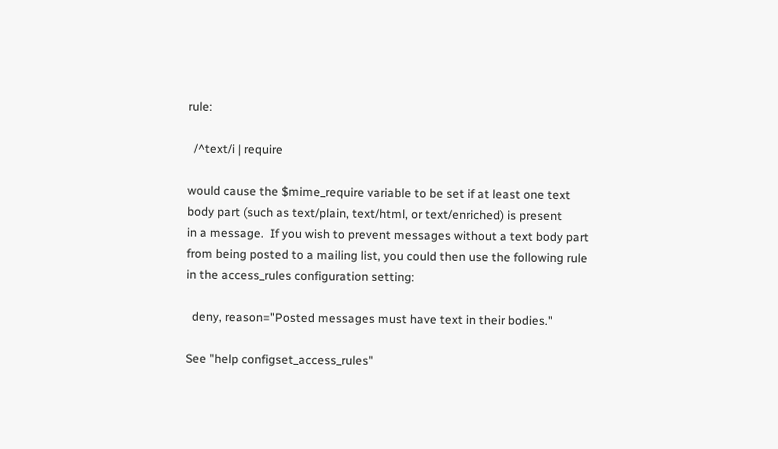rule:

  /^text/i | require

would cause the $mime_require variable to be set if at least one text
body part (such as text/plain, text/html, or text/enriched) is present
in a message.  If you wish to prevent messages without a text body part
from being posted to a mailing list, you could then use the following rule
in the access_rules configuration setting:

  deny, reason="Posted messages must have text in their bodies."

See "help configset_access_rules"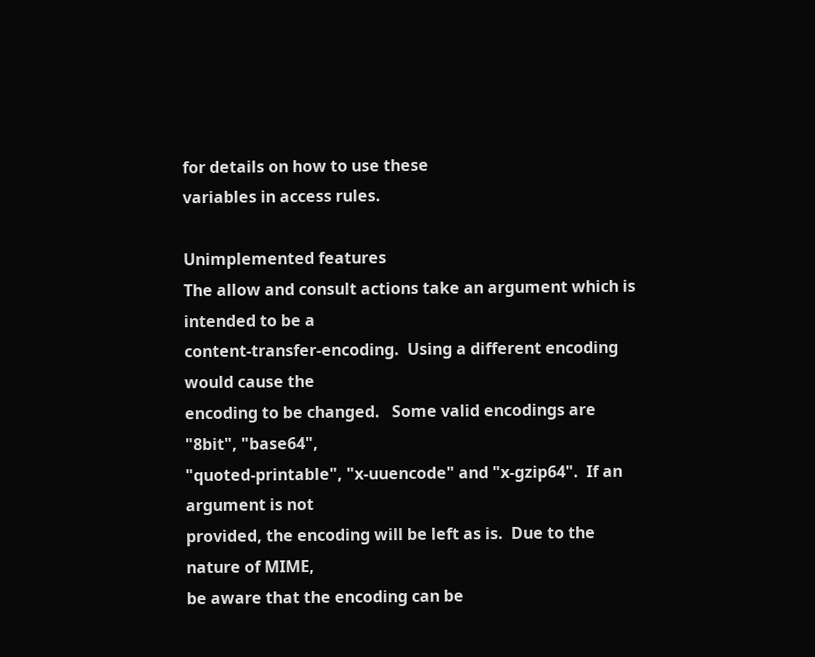for details on how to use these
variables in access rules.

Unimplemented features
The allow and consult actions take an argument which is intended to be a
content-transfer-encoding.  Using a different encoding would cause the
encoding to be changed.   Some valid encodings are "8bit", "base64",
"quoted-printable", "x-uuencode" and "x-gzip64".  If an argument is not
provided, the encoding will be left as is.  Due to the nature of MIME,
be aware that the encoding can be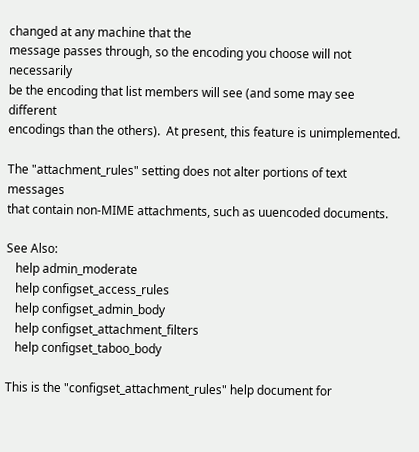changed at any machine that the
message passes through, so the encoding you choose will not necessarily
be the encoding that list members will see (and some may see different
encodings than the others).  At present, this feature is unimplemented.

The "attachment_rules" setting does not alter portions of text messages
that contain non-MIME attachments, such as uuencoded documents.

See Also:
   help admin_moderate
   help configset_access_rules
   help configset_admin_body
   help configset_attachment_filters
   help configset_taboo_body

This is the "configset_attachment_rules" help document for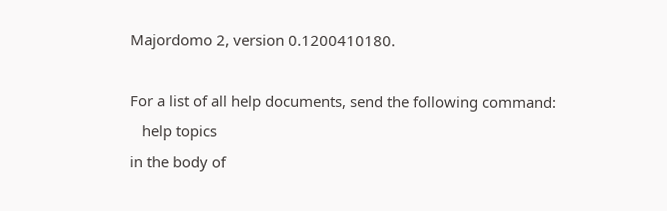Majordomo 2, version 0.1200410180.

For a list of all help documents, send the following command:
   help topics
in the body of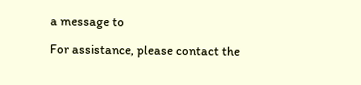a message to

For assistance, please contact the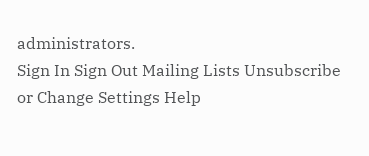administrators.
Sign In Sign Out Mailing Lists Unsubscribe or Change Settings Help